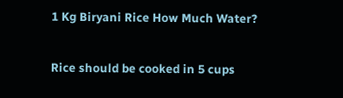1 Kg Biryani Rice How Much Water?

Rice should be cooked in 5 cups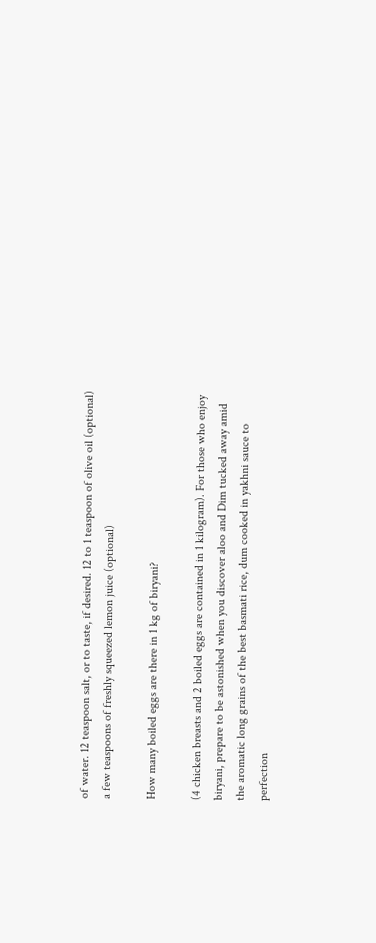of water. 12 teaspoon salt, or to taste, if desired. 12 to 1 teaspoon of olive oil (optional) a few teaspoons of freshly squeezed lemon juice (optional)

How many boiled eggs are there in 1 kg of biryani?

(4 chicken breasts and 2 boiled eggs are contained in 1 kilogram). For those who enjoy biryani, prepare to be astonished when you discover aloo and Dim tucked away amid the aromatic long grains of the best basmati rice, dum cooked in yakhni sauce to perfection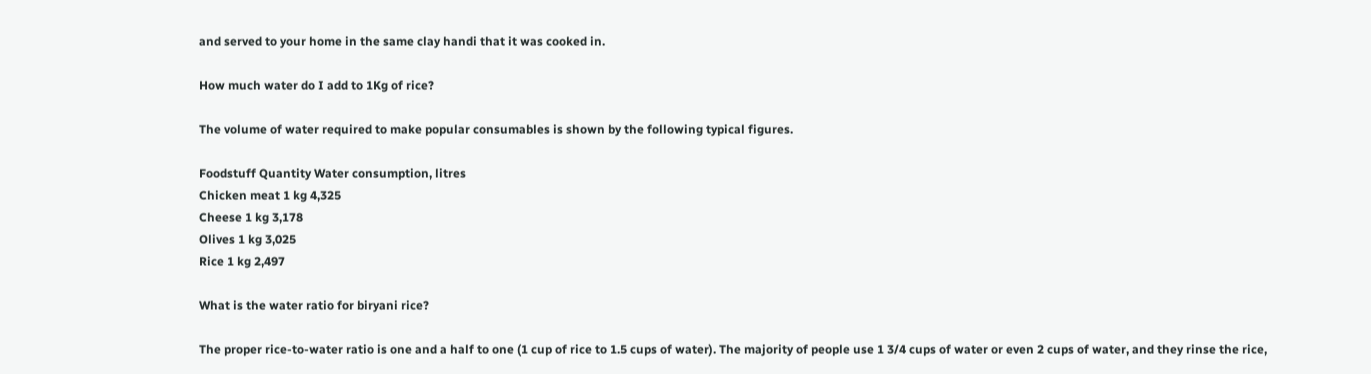and served to your home in the same clay handi that it was cooked in.

How much water do I add to 1Kg of rice?

The volume of water required to make popular consumables is shown by the following typical figures.

Foodstuff Quantity Water consumption, litres
Chicken meat 1 kg 4,325
Cheese 1 kg 3,178
Olives 1 kg 3,025
Rice 1 kg 2,497

What is the water ratio for biryani rice?

The proper rice-to-water ratio is one and a half to one (1 cup of rice to 1.5 cups of water). The majority of people use 1 3/4 cups of water or even 2 cups of water, and they rinse the rice,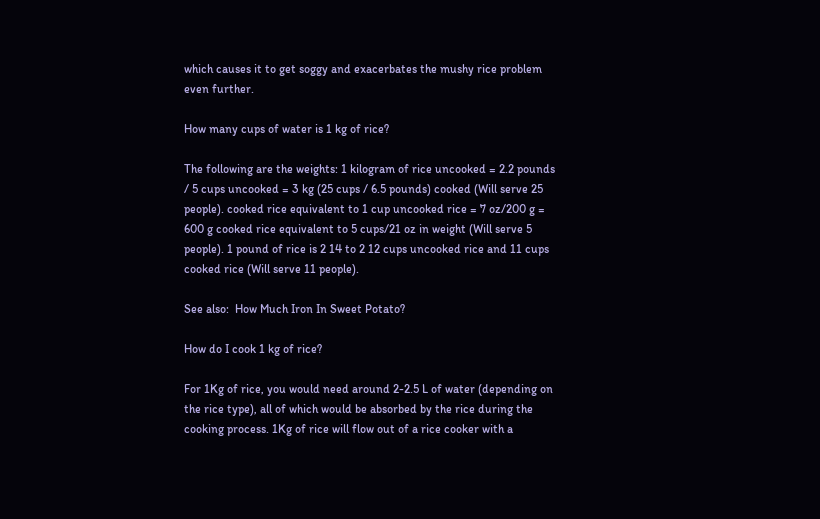which causes it to get soggy and exacerbates the mushy rice problem even further.

How many cups of water is 1 kg of rice?

The following are the weights: 1 kilogram of rice uncooked = 2.2 pounds / 5 cups uncooked = 3 kg (25 cups / 6.5 pounds) cooked (Will serve 25 people). cooked rice equivalent to 1 cup uncooked rice = 7 oz/200 g = 600 g cooked rice equivalent to 5 cups/21 oz in weight (Will serve 5 people). 1 pound of rice is 2 14 to 2 12 cups uncooked rice and 11 cups cooked rice (Will serve 11 people).

See also:  How Much Iron In Sweet Potato?

How do I cook 1 kg of rice?

For 1Kg of rice, you would need around 2-2.5 L of water (depending on the rice type), all of which would be absorbed by the rice during the cooking process. 1Kg of rice will flow out of a rice cooker with a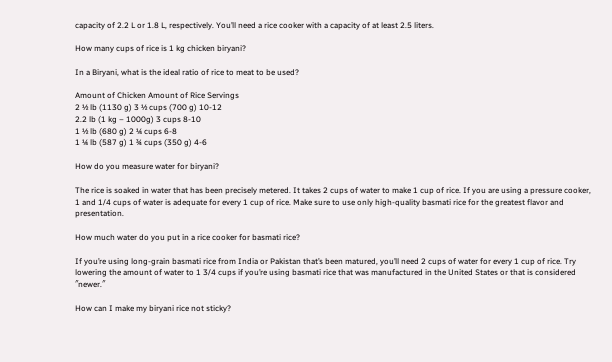capacity of 2.2 L or 1.8 L, respectively. You’ll need a rice cooker with a capacity of at least 2.5 liters.

How many cups of rice is 1 kg chicken biryani?

In a Biryani, what is the ideal ratio of rice to meat to be used?

Amount of Chicken Amount of Rice Servings
2 ½ lb (1130 g) 3 ½ cups (700 g) 10-12
2.2 lb (1 kg – 1000g) 3 cups 8-10
1 ½ lb (680 g) 2 ¼ cups 6-8
1 ¼ lb (587 g) 1 ¾ cups (350 g) 4-6

How do you measure water for biryani?

The rice is soaked in water that has been precisely metered. It takes 2 cups of water to make 1 cup of rice. If you are using a pressure cooker, 1 and 1/4 cups of water is adequate for every 1 cup of rice. Make sure to use only high-quality basmati rice for the greatest flavor and presentation.

How much water do you put in a rice cooker for basmati rice?

If you’re using long-grain basmati rice from India or Pakistan that’s been matured, you’ll need 2 cups of water for every 1 cup of rice. Try lowering the amount of water to 1 3/4 cups if you’re using basmati rice that was manufactured in the United States or that is considered ″newer.″

How can I make my biryani rice not sticky?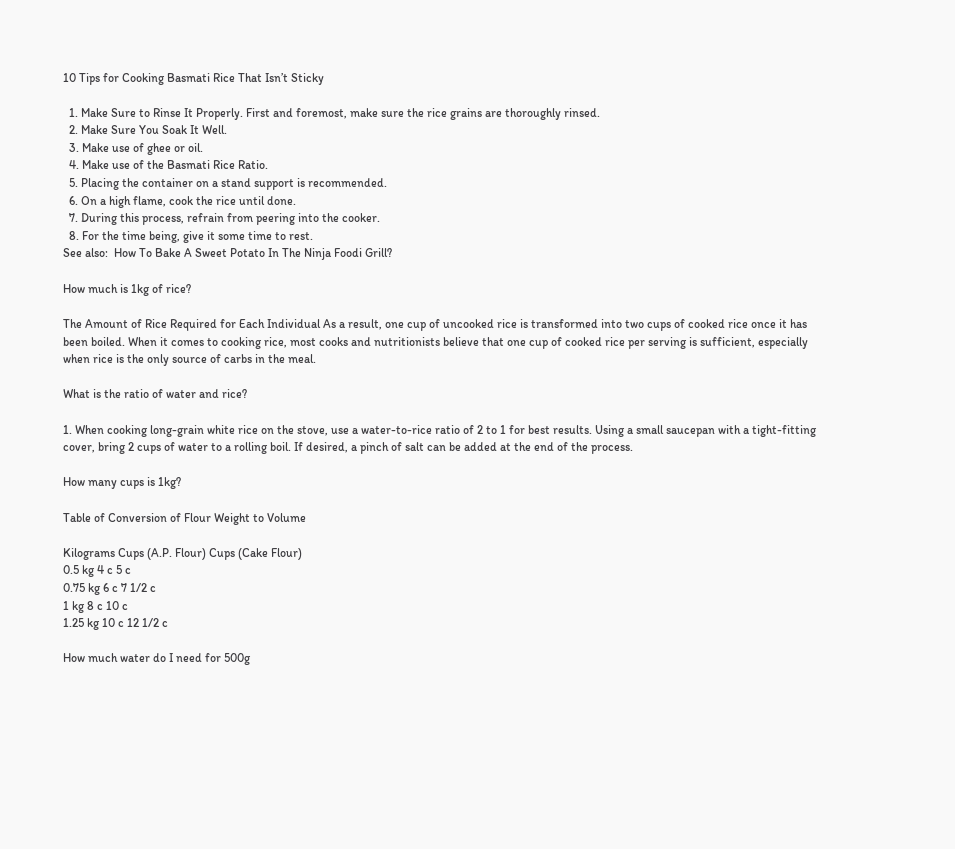10 Tips for Cooking Basmati Rice That Isn’t Sticky

  1. Make Sure to Rinse It Properly. First and foremost, make sure the rice grains are thoroughly rinsed.
  2. Make Sure You Soak It Well.
  3. Make use of ghee or oil.
  4. Make use of the Basmati Rice Ratio.
  5. Placing the container on a stand support is recommended.
  6. On a high flame, cook the rice until done.
  7. During this process, refrain from peering into the cooker.
  8. For the time being, give it some time to rest.
See also:  How To Bake A Sweet Potato In The Ninja Foodi Grill?

How much is 1kg of rice?

The Amount of Rice Required for Each Individual As a result, one cup of uncooked rice is transformed into two cups of cooked rice once it has been boiled. When it comes to cooking rice, most cooks and nutritionists believe that one cup of cooked rice per serving is sufficient, especially when rice is the only source of carbs in the meal.

What is the ratio of water and rice?

1. When cooking long-grain white rice on the stove, use a water-to-rice ratio of 2 to 1 for best results. Using a small saucepan with a tight-fitting cover, bring 2 cups of water to a rolling boil. If desired, a pinch of salt can be added at the end of the process.

How many cups is 1kg?

Table of Conversion of Flour Weight to Volume

Kilograms Cups (A.P. Flour) Cups (Cake Flour)
0.5 kg 4 c 5 c
0.75 kg 6 c 7 1/2 c
1 kg 8 c 10 c
1.25 kg 10 c 12 1/2 c

How much water do I need for 500g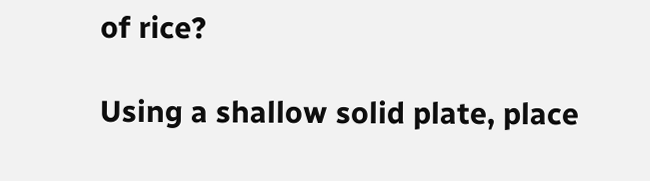of rice?

Using a shallow solid plate, place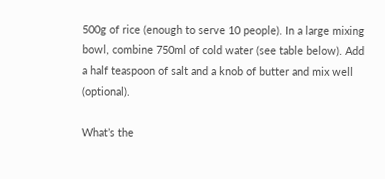500g of rice (enough to serve 10 people). In a large mixing bowl, combine 750ml of cold water (see table below). Add a half teaspoon of salt and a knob of butter and mix well (optional).

What’s the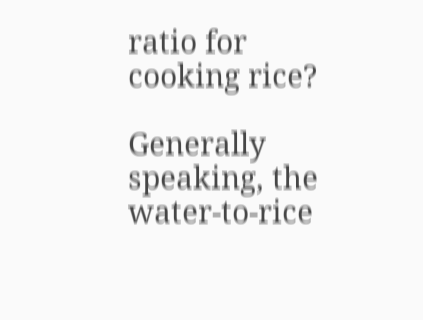ratio for cooking rice?

Generally speaking, the water-to-rice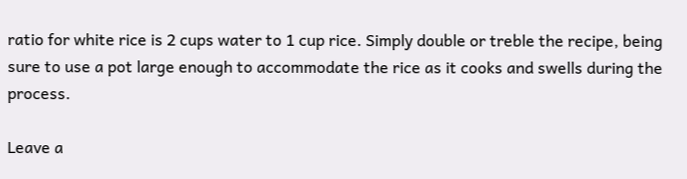ratio for white rice is 2 cups water to 1 cup rice. Simply double or treble the recipe, being sure to use a pot large enough to accommodate the rice as it cooks and swells during the process.

Leave a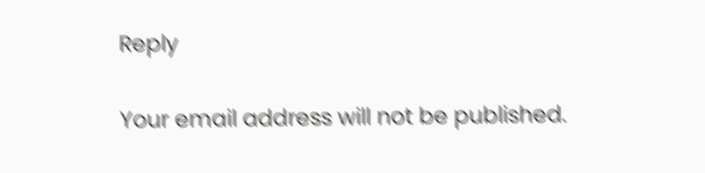Reply

Your email address will not be published.